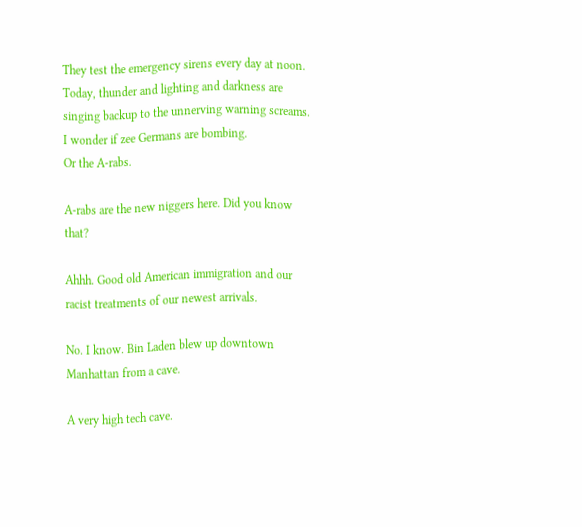They test the emergency sirens every day at noon.
Today, thunder and lighting and darkness are singing backup to the unnerving warning screams.
I wonder if zee Germans are bombing.
Or the A-rabs.

A-rabs are the new niggers here. Did you know that?

Ahhh. Good old American immigration and our racist treatments of our newest arrivals.

No. I know. Bin Laden blew up downtown Manhattan from a cave.

A very high tech cave.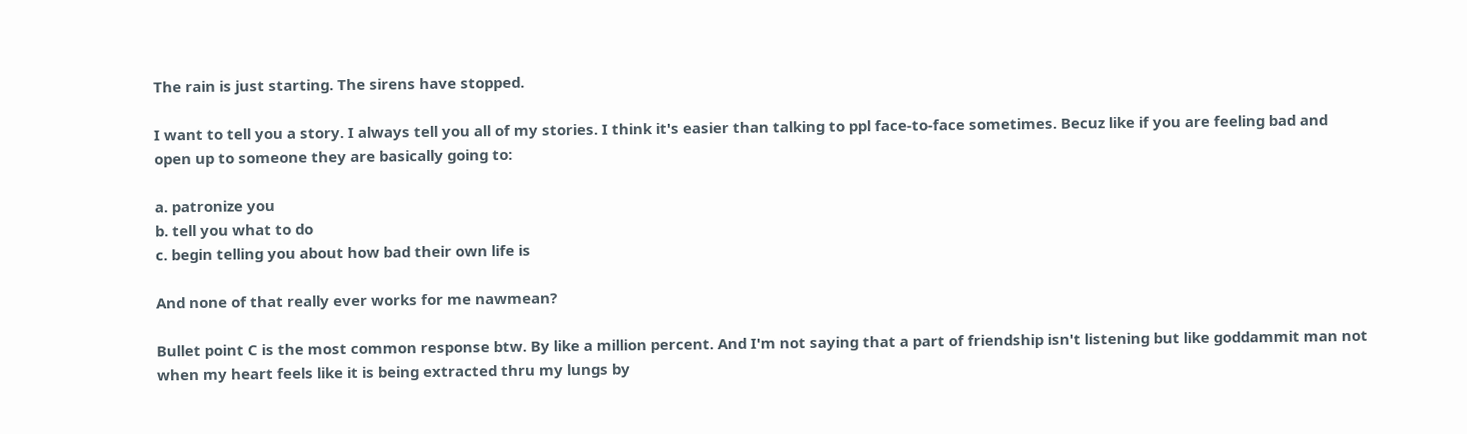The rain is just starting. The sirens have stopped.

I want to tell you a story. I always tell you all of my stories. I think it's easier than talking to ppl face-to-face sometimes. Becuz like if you are feeling bad and open up to someone they are basically going to:

a. patronize you
b. tell you what to do
c. begin telling you about how bad their own life is

And none of that really ever works for me nawmean?

Bullet point C is the most common response btw. By like a million percent. And I'm not saying that a part of friendship isn't listening but like goddammit man not when my heart feels like it is being extracted thru my lungs by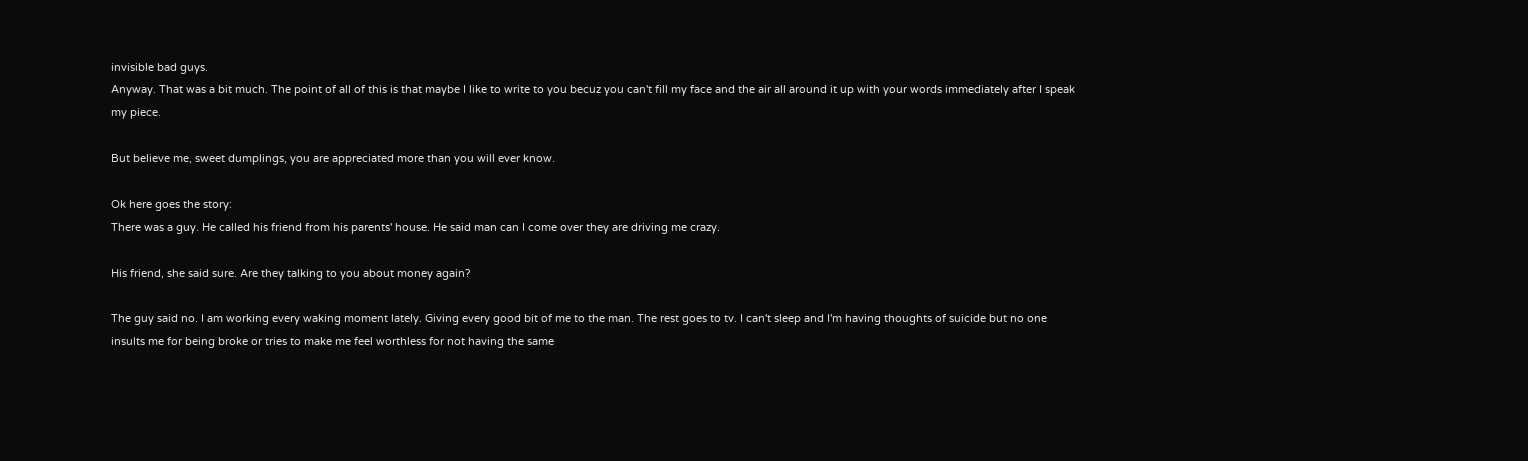invisible bad guys.
Anyway. That was a bit much. The point of all of this is that maybe I like to write to you becuz you can't fill my face and the air all around it up with your words immediately after I speak my piece.

But believe me, sweet dumplings, you are appreciated more than you will ever know.

Ok here goes the story:
There was a guy. He called his friend from his parents' house. He said man can I come over they are driving me crazy.

His friend, she said sure. Are they talking to you about money again?

The guy said no. I am working every waking moment lately. Giving every good bit of me to the man. The rest goes to tv. I can't sleep and I'm having thoughts of suicide but no one insults me for being broke or tries to make me feel worthless for not having the same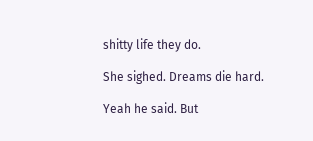shitty life they do.

She sighed. Dreams die hard.

Yeah he said. But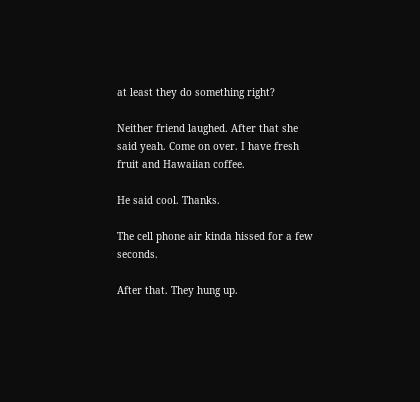at least they do something right?

Neither friend laughed. After that she said yeah. Come on over. I have fresh fruit and Hawaiian coffee.

He said cool. Thanks.

The cell phone air kinda hissed for a few seconds.

After that. They hung up.